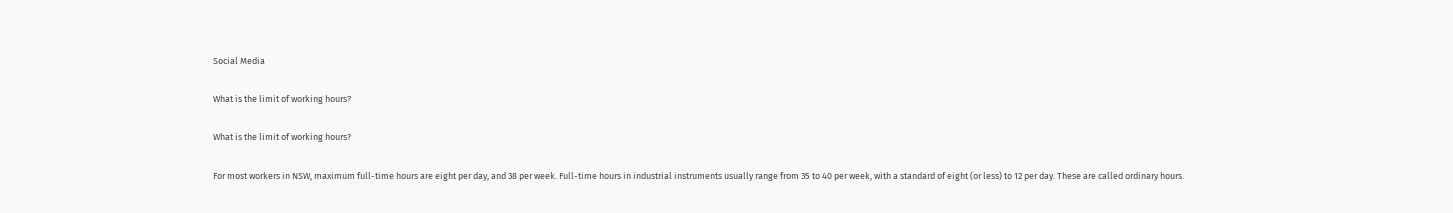Social Media

What is the limit of working hours?

What is the limit of working hours?

For most workers in NSW, maximum full-time hours are eight per day, and 38 per week. Full-time hours in industrial instruments usually range from 35 to 40 per week, with a standard of eight (or less) to 12 per day. These are called ordinary hours.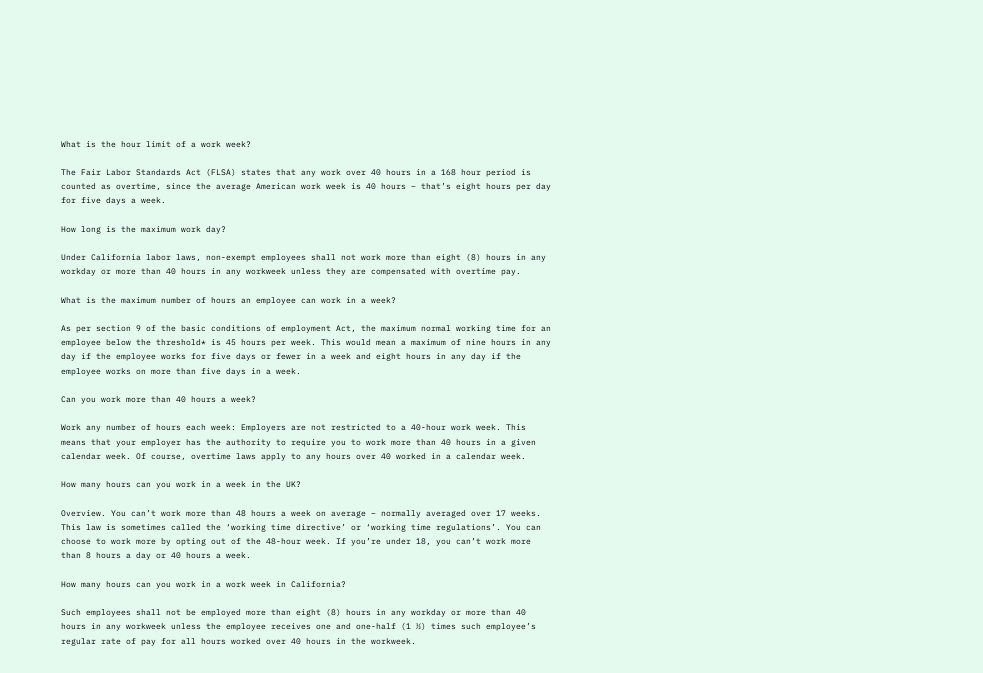What is the hour limit of a work week?

The Fair Labor Standards Act (FLSA) states that any work over 40 hours in a 168 hour period is counted as overtime, since the average American work week is 40 hours – that’s eight hours per day for five days a week.

How long is the maximum work day?

Under California labor laws, non-exempt employees shall not work more than eight (8) hours in any workday or more than 40 hours in any workweek unless they are compensated with overtime pay.

What is the maximum number of hours an employee can work in a week?

As per section 9 of the basic conditions of employment Act, the maximum normal working time for an employee below the threshold* is 45 hours per week. This would mean a maximum of nine hours in any day if the employee works for five days or fewer in a week and eight hours in any day if the employee works on more than five days in a week.

Can you work more than 40 hours a week?

Work any number of hours each week: Employers are not restricted to a 40-hour work week. This means that your employer has the authority to require you to work more than 40 hours in a given calendar week. Of course, overtime laws apply to any hours over 40 worked in a calendar week.

How many hours can you work in a week in the UK?

Overview. You can’t work more than 48 hours a week on average – normally averaged over 17 weeks. This law is sometimes called the ‘working time directive’ or ‘working time regulations’. You can choose to work more by opting out of the 48-hour week. If you’re under 18, you can’t work more than 8 hours a day or 40 hours a week.

How many hours can you work in a work week in California?

Such employees shall not be employed more than eight (8) hours in any workday or more than 40 hours in any workweek unless the employee receives one and one-half (1 ½) times such employee’s regular rate of pay for all hours worked over 40 hours in the workweek.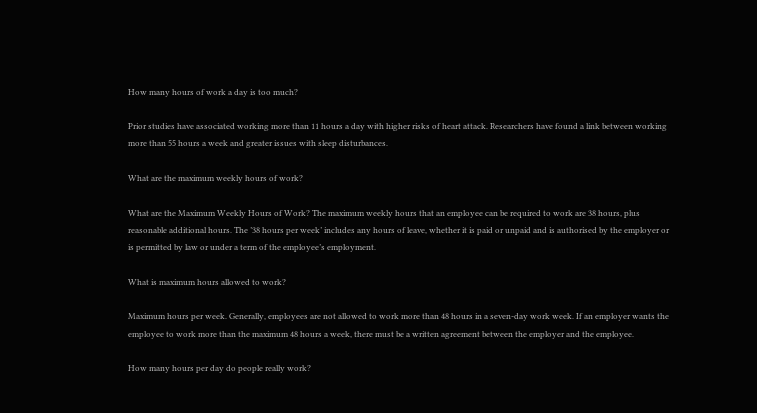How many hours of work a day is too much?

Prior studies have associated working more than 11 hours a day with higher risks of heart attack. Researchers have found a link between working more than 55 hours a week and greater issues with sleep disturbances.

What are the maximum weekly hours of work?

What are the Maximum Weekly Hours of Work? The maximum weekly hours that an employee can be required to work are 38 hours, plus reasonable additional hours. The ’38 hours per week’ includes any hours of leave, whether it is paid or unpaid and is authorised by the employer or is permitted by law or under a term of the employee’s employment.

What is maximum hours allowed to work?

Maximum hours per week. Generally, employees are not allowed to work more than 48 hours in a seven-day work week. If an employer wants the employee to work more than the maximum 48 hours a week, there must be a written agreement between the employer and the employee.

How many hours per day do people really work?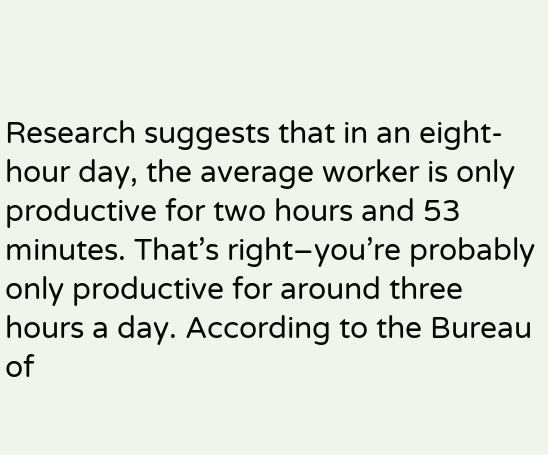Research suggests that in an eight-hour day, the average worker is only productive for two hours and 53 minutes. That’s right–you’re probably only productive for around three hours a day. According to the Bureau of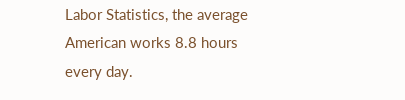Labor Statistics, the average American works 8.8 hours every day.